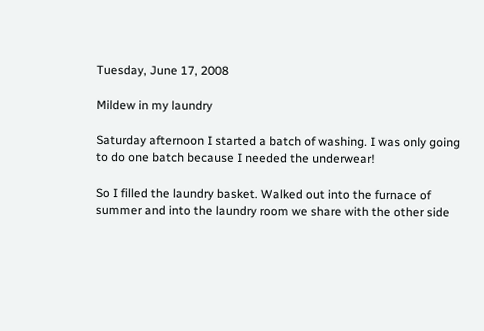Tuesday, June 17, 2008

Mildew in my laundry

Saturday afternoon I started a batch of washing. I was only going to do one batch because I needed the underwear!

So I filled the laundry basket. Walked out into the furnace of summer and into the laundry room we share with the other side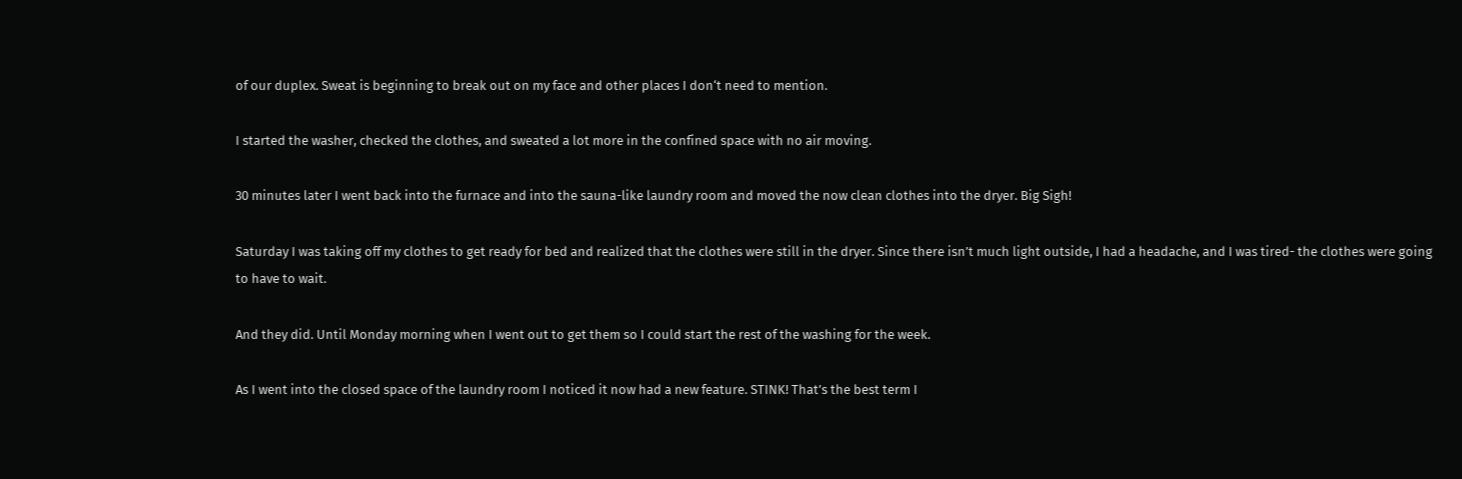of our duplex. Sweat is beginning to break out on my face and other places I don‘t need to mention.

I started the washer, checked the clothes, and sweated a lot more in the confined space with no air moving.

30 minutes later I went back into the furnace and into the sauna-like laundry room and moved the now clean clothes into the dryer. Big Sigh!

Saturday I was taking off my clothes to get ready for bed and realized that the clothes were still in the dryer. Since there isn’t much light outside, I had a headache, and I was tired- the clothes were going to have to wait.

And they did. Until Monday morning when I went out to get them so I could start the rest of the washing for the week.

As I went into the closed space of the laundry room I noticed it now had a new feature. STINK! That’s the best term I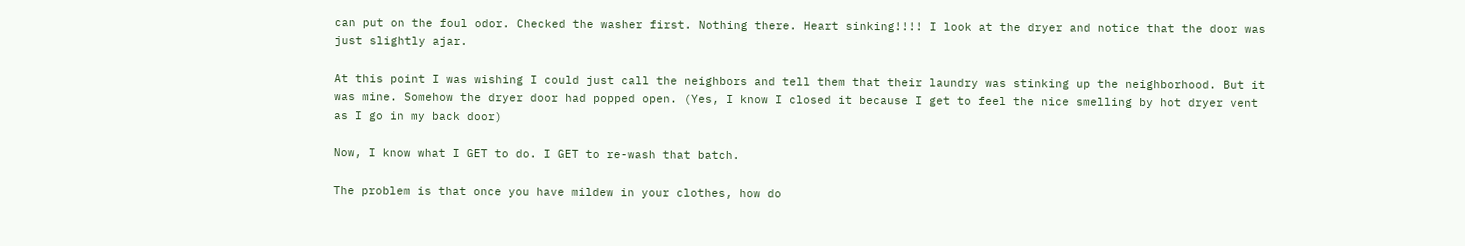can put on the foul odor. Checked the washer first. Nothing there. Heart sinking!!!! I look at the dryer and notice that the door was just slightly ajar.

At this point I was wishing I could just call the neighbors and tell them that their laundry was stinking up the neighborhood. But it was mine. Somehow the dryer door had popped open. (Yes, I know I closed it because I get to feel the nice smelling by hot dryer vent as I go in my back door)

Now, I know what I GET to do. I GET to re-wash that batch.

The problem is that once you have mildew in your clothes, how do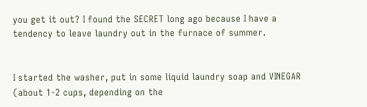you get it out? I found the SECRET long ago because I have a tendency to leave laundry out in the furnace of summer.


I started the washer, put in some liquid laundry soap and VINEGAR (about 1-2 cups, depending on the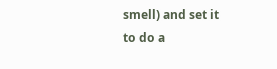smell) and set it to do a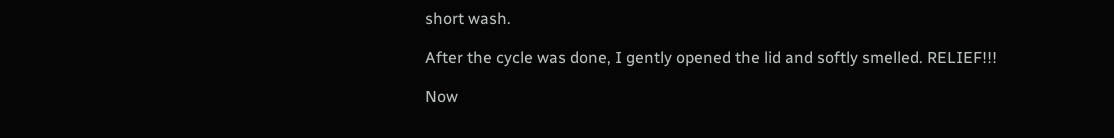short wash.

After the cycle was done, I gently opened the lid and softly smelled. RELIEF!!!

Now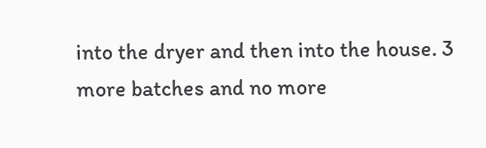into the dryer and then into the house. 3 more batches and no more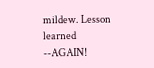mildew. Lesson learned --AGAIN!